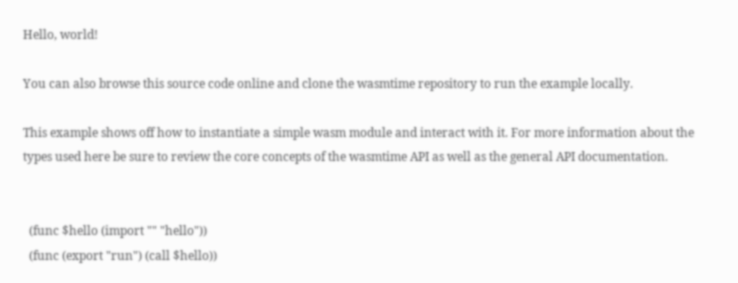Hello, world!

You can also browse this source code online and clone the wasmtime repository to run the example locally.

This example shows off how to instantiate a simple wasm module and interact with it. For more information about the types used here be sure to review the core concepts of the wasmtime API as well as the general API documentation.


  (func $hello (import "" "hello"))
  (func (export "run") (call $hello))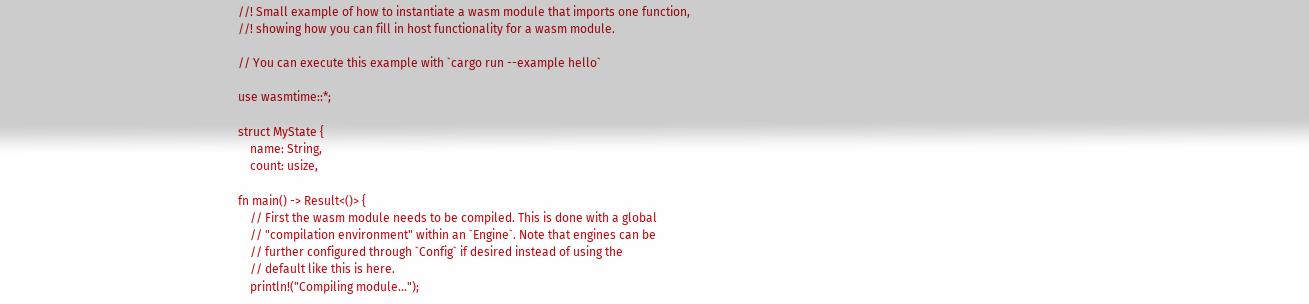//! Small example of how to instantiate a wasm module that imports one function,
//! showing how you can fill in host functionality for a wasm module.

// You can execute this example with `cargo run --example hello`

use wasmtime::*;

struct MyState {
    name: String,
    count: usize,

fn main() -> Result<()> {
    // First the wasm module needs to be compiled. This is done with a global
    // "compilation environment" within an `Engine`. Note that engines can be
    // further configured through `Config` if desired instead of using the
    // default like this is here.
    println!("Compiling module...");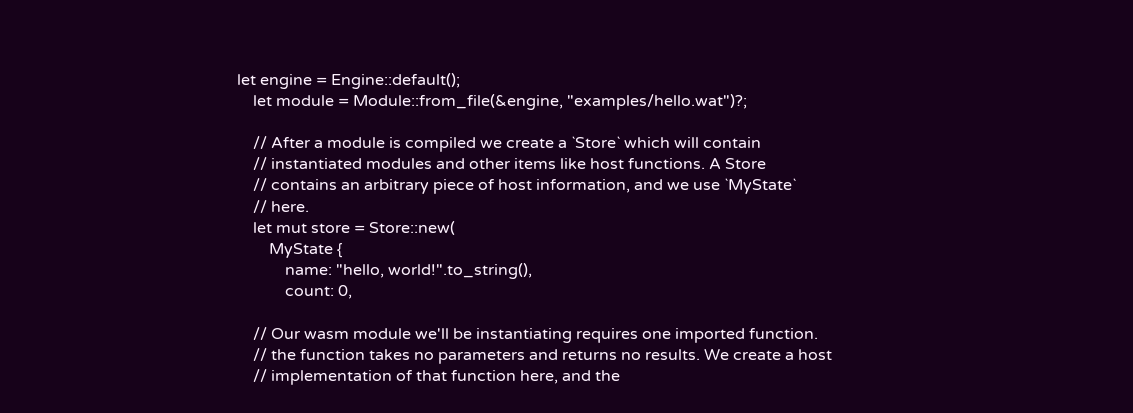let engine = Engine::default();
    let module = Module::from_file(&engine, "examples/hello.wat")?;

    // After a module is compiled we create a `Store` which will contain
    // instantiated modules and other items like host functions. A Store
    // contains an arbitrary piece of host information, and we use `MyState`
    // here.
    let mut store = Store::new(
        MyState {
            name: "hello, world!".to_string(),
            count: 0,

    // Our wasm module we'll be instantiating requires one imported function.
    // the function takes no parameters and returns no results. We create a host
    // implementation of that function here, and the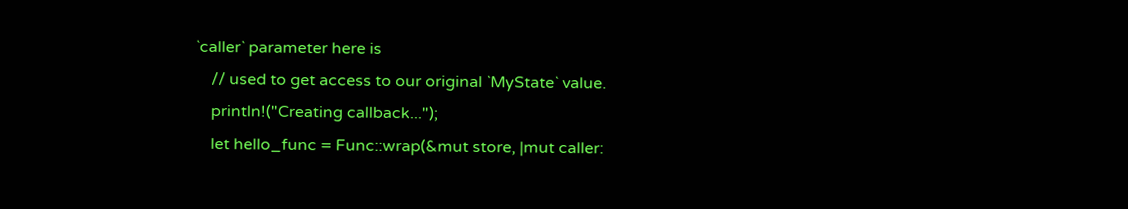`caller` parameter here is
    // used to get access to our original `MyState` value.
    println!("Creating callback...");
    let hello_func = Func::wrap(&mut store, |mut caller: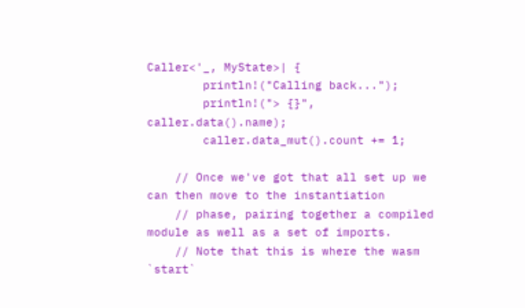Caller<'_, MyState>| {
        println!("Calling back...");
        println!("> {}", caller.data().name);
        caller.data_mut().count += 1;

    // Once we've got that all set up we can then move to the instantiation
    // phase, pairing together a compiled module as well as a set of imports.
    // Note that this is where the wasm `start`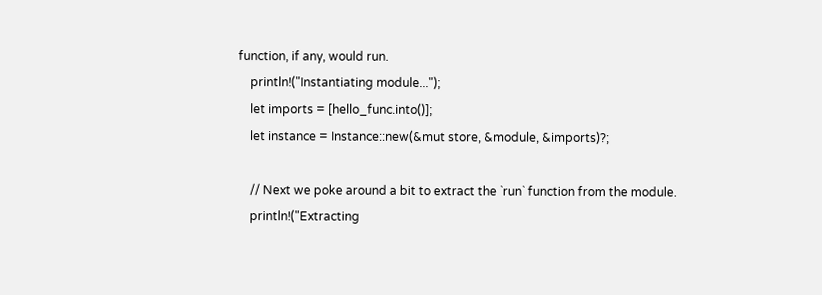function, if any, would run.
    println!("Instantiating module...");
    let imports = [hello_func.into()];
    let instance = Instance::new(&mut store, &module, &imports)?;

    // Next we poke around a bit to extract the `run` function from the module.
    println!("Extracting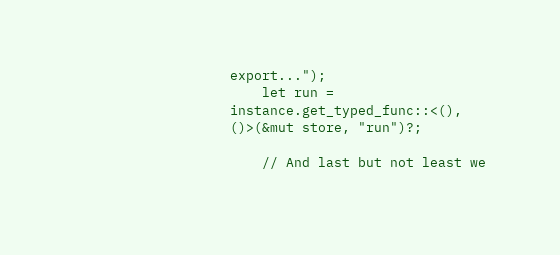export...");
    let run = instance.get_typed_func::<(), ()>(&mut store, "run")?;

    // And last but not least we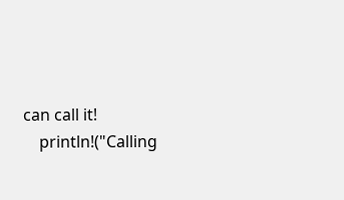can call it!
    println!("Calling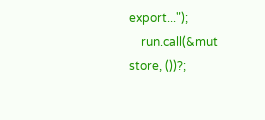export...");
    run.call(&mut store, ())?;